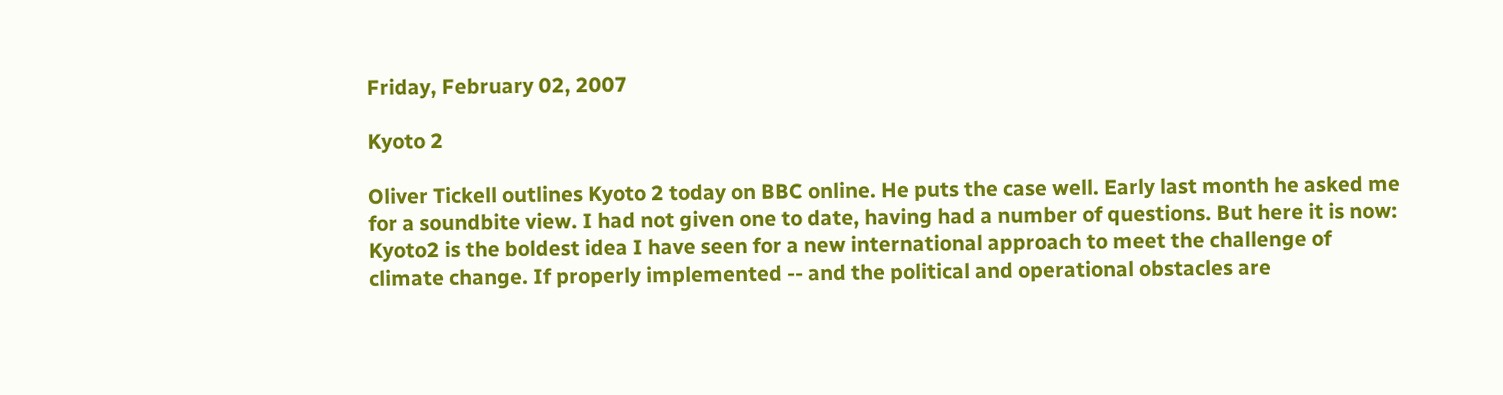Friday, February 02, 2007

Kyoto 2

Oliver Tickell outlines Kyoto 2 today on BBC online. He puts the case well. Early last month he asked me for a soundbite view. I had not given one to date, having had a number of questions. But here it is now:
Kyoto2 is the boldest idea I have seen for a new international approach to meet the challenge of climate change. If properly implemented -- and the political and operational obstacles are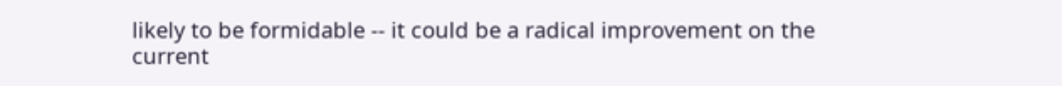likely to be formidable -- it could be a radical improvement on the current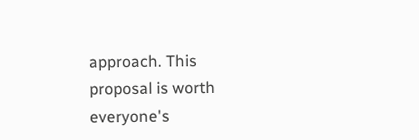approach. This proposal is worth everyone's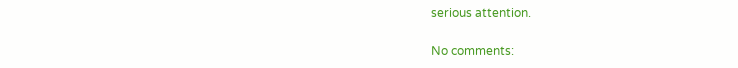serious attention.

No comments: